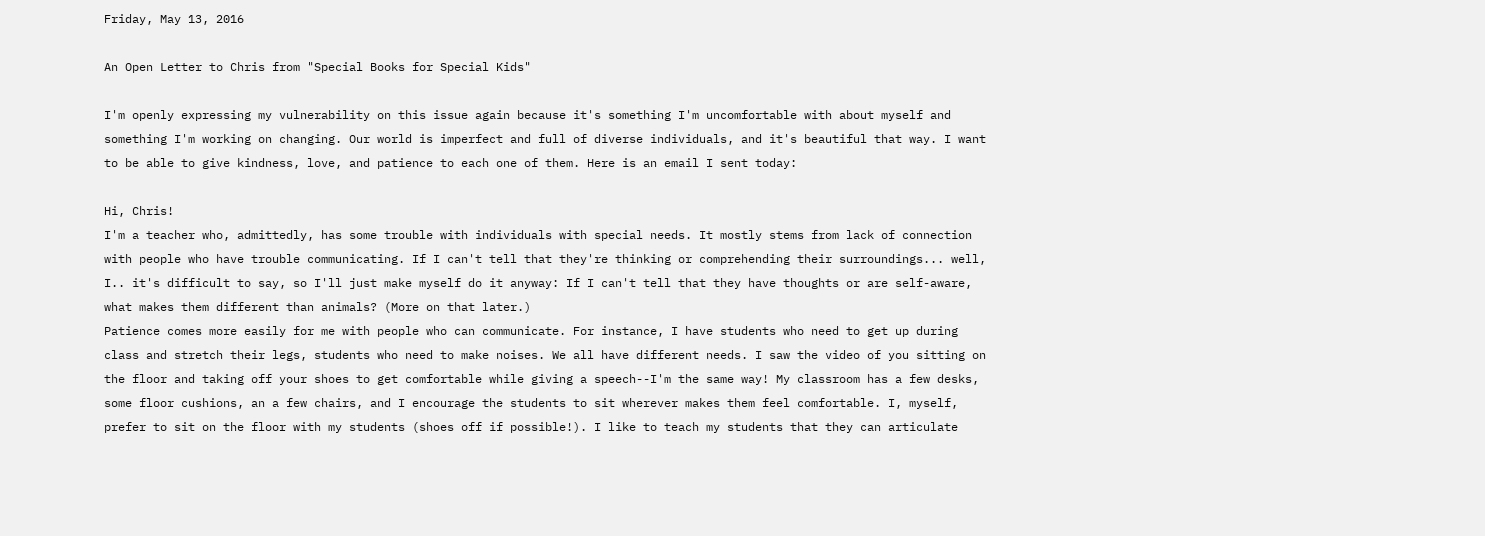Friday, May 13, 2016

An Open Letter to Chris from "Special Books for Special Kids"

I'm openly expressing my vulnerability on this issue again because it's something I'm uncomfortable with about myself and something I'm working on changing. Our world is imperfect and full of diverse individuals, and it's beautiful that way. I want to be able to give kindness, love, and patience to each one of them. Here is an email I sent today:

Hi, Chris!
I'm a teacher who, admittedly, has some trouble with individuals with special needs. It mostly stems from lack of connection with people who have trouble communicating. If I can't tell that they're thinking or comprehending their surroundings... well, I.. it's difficult to say, so I'll just make myself do it anyway: If I can't tell that they have thoughts or are self-aware, what makes them different than animals? (More on that later.)
Patience comes more easily for me with people who can communicate. For instance, I have students who need to get up during class and stretch their legs, students who need to make noises. We all have different needs. I saw the video of you sitting on the floor and taking off your shoes to get comfortable while giving a speech--I'm the same way! My classroom has a few desks, some floor cushions, an a few chairs, and I encourage the students to sit wherever makes them feel comfortable. I, myself, prefer to sit on the floor with my students (shoes off if possible!). I like to teach my students that they can articulate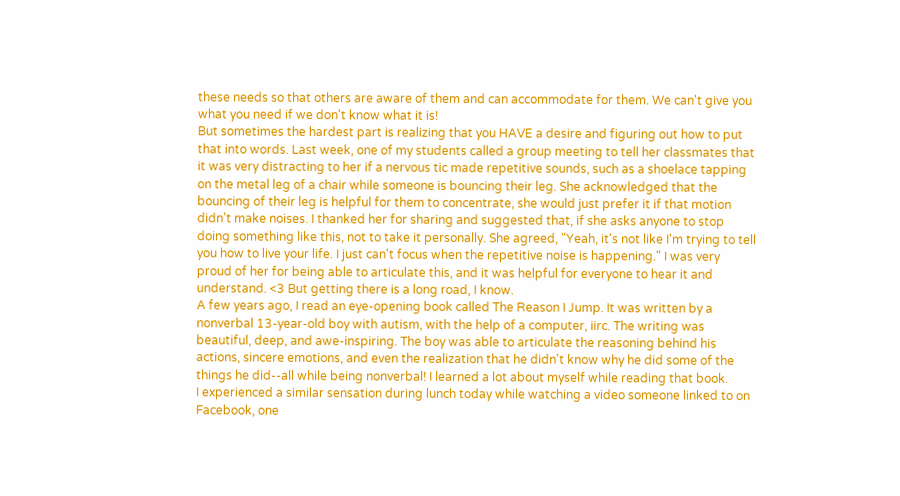these needs so that others are aware of them and can accommodate for them. We can't give you what you need if we don't know what it is!
But sometimes the hardest part is realizing that you HAVE a desire and figuring out how to put that into words. Last week, one of my students called a group meeting to tell her classmates that it was very distracting to her if a nervous tic made repetitive sounds, such as a shoelace tapping on the metal leg of a chair while someone is bouncing their leg. She acknowledged that the bouncing of their leg is helpful for them to concentrate, she would just prefer it if that motion didn't make noises. I thanked her for sharing and suggested that, if she asks anyone to stop doing something like this, not to take it personally. She agreed, "Yeah, it's not like I'm trying to tell you how to live your life. I just can't focus when the repetitive noise is happening." I was very proud of her for being able to articulate this, and it was helpful for everyone to hear it and understand. <3 But getting there is a long road, I know.
A few years ago, I read an eye-opening book called The Reason I Jump. It was written by a nonverbal 13-year-old boy with autism, with the help of a computer, iirc. The writing was beautiful, deep, and awe-inspiring. The boy was able to articulate the reasoning behind his actions, sincere emotions, and even the realization that he didn't know why he did some of the things he did--all while being nonverbal! I learned a lot about myself while reading that book.
I experienced a similar sensation during lunch today while watching a video someone linked to on Facebook, one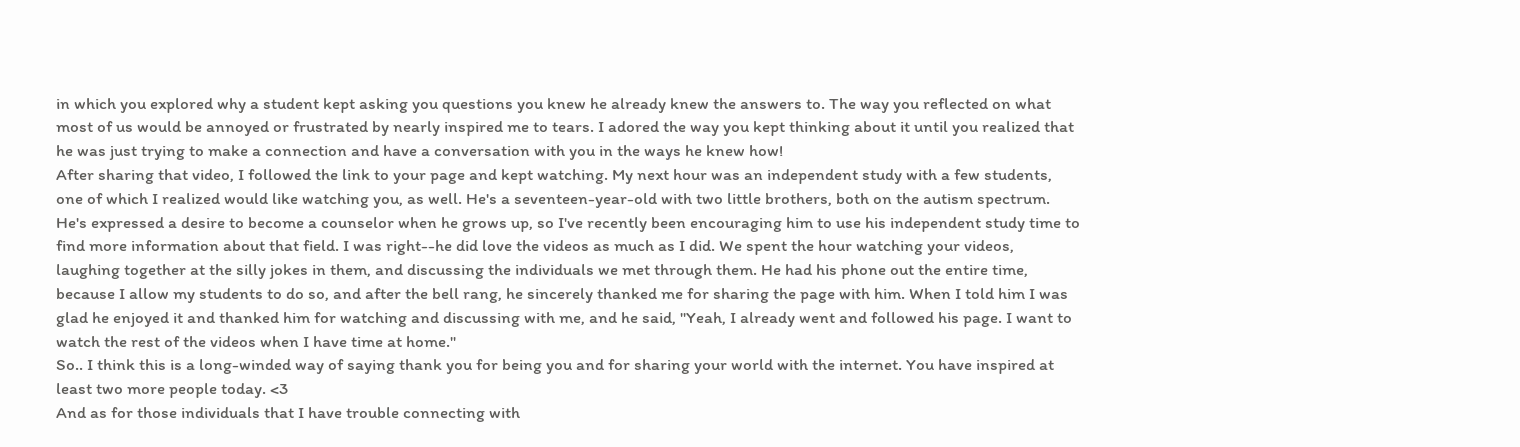in which you explored why a student kept asking you questions you knew he already knew the answers to. The way you reflected on what most of us would be annoyed or frustrated by nearly inspired me to tears. I adored the way you kept thinking about it until you realized that he was just trying to make a connection and have a conversation with you in the ways he knew how!
After sharing that video, I followed the link to your page and kept watching. My next hour was an independent study with a few students, one of which I realized would like watching you, as well. He's a seventeen-year-old with two little brothers, both on the autism spectrum. He's expressed a desire to become a counselor when he grows up, so I've recently been encouraging him to use his independent study time to find more information about that field. I was right--he did love the videos as much as I did. We spent the hour watching your videos, laughing together at the silly jokes in them, and discussing the individuals we met through them. He had his phone out the entire time, because I allow my students to do so, and after the bell rang, he sincerely thanked me for sharing the page with him. When I told him I was glad he enjoyed it and thanked him for watching and discussing with me, and he said, "Yeah, I already went and followed his page. I want to watch the rest of the videos when I have time at home."
So.. I think this is a long-winded way of saying thank you for being you and for sharing your world with the internet. You have inspired at least two more people today. <3
And as for those individuals that I have trouble connecting with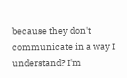because they don't communicate in a way I understand? I'm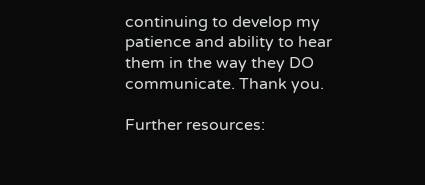continuing to develop my patience and ability to hear them in the way they DO communicate. Thank you.

Further resources: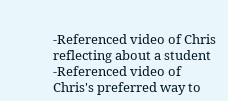-Referenced video of Chris reflecting about a student
-Referenced video of Chris's preferred way to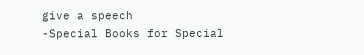give a speech
-Special Books for Special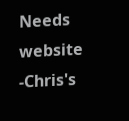Needs website
-Chris's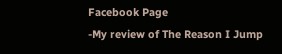Facebook Page
-My review of The Reason I Jump